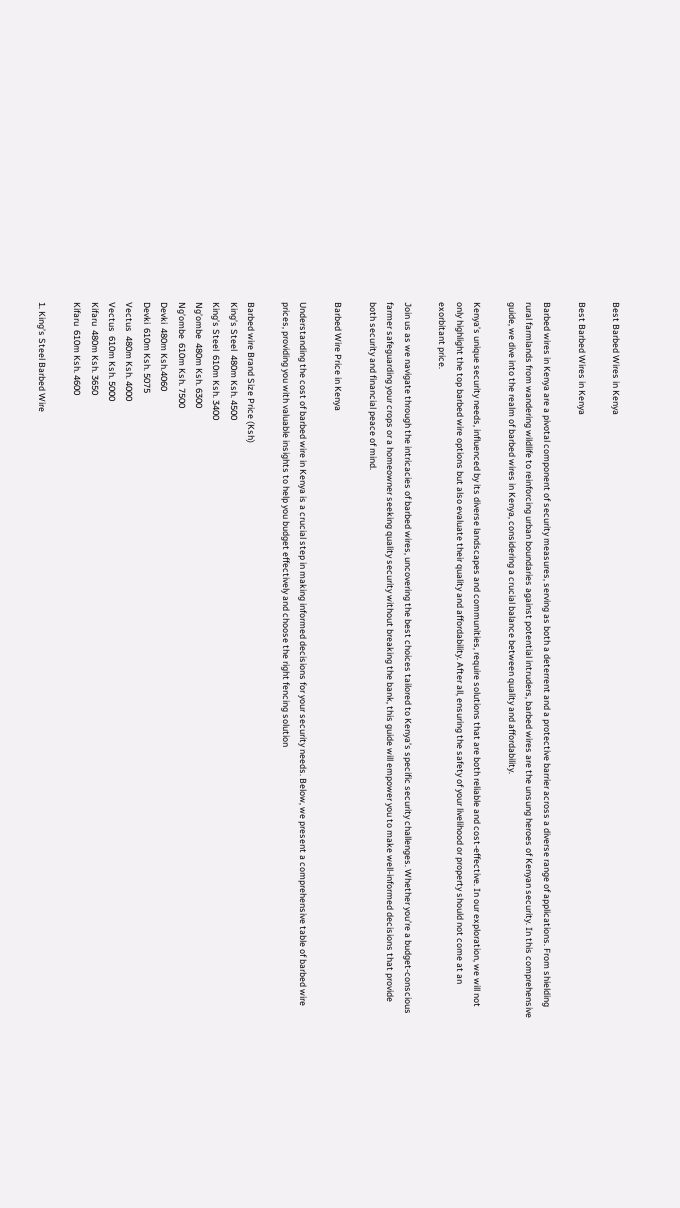Best Barbed Wires in Kenya

Best Barbed Wires in Kenya

Barbed wires in Kenya are a pivotal component of security measures, serving as both a deterrent and a protective barrier across a diverse range of applications. From shielding rural farmlands from wandering wildlife to reinforcing urban boundaries against potential intruders, barbed wires are the unsung heroes of Kenyan security. In this comprehensive guide, we dive into the realm of barbed wires in Kenya, considering a crucial balance between quality and affordability.

Kenya’s unique security needs, influenced by its diverse landscapes and communities, require solutions that are both reliable and cost-effective. In our exploration, we will not only highlight the top barbed wire options but also evaluate their quality and affordability. After all, ensuring the safety of your livelihood or property should not come at an exorbitant price.

Join us as we navigate through the intricacies of barbed wires, uncovering the best choices tailored to Kenya’s specific security challenges. Whether you’re a budget-conscious farmer safeguarding your crops or a homeowner seeking quality security without breaking the bank, this guide will empower you to make well-informed decisions that provide both security and financial peace of mind.

Barbed Wire Price in Kenya

Understanding the cost of barbed wire in Kenya is a crucial step in making informed decisions for your security needs. Below, we present a comprehensive table of barbed wire prices, providing you with valuable insights to help you budget effectively and choose the right fencing solution

Barbed wire Brand Size Price (Ksh)
King’s Steel  480m Ksh. 4500
King’s Steel  610m Ksh. 3400
Ng’ombe  480m Ksh. 6300
Ng’ombe  610m Ksh. 7500
Devki  480m Ksh.4060
Devki  610m Ksh. 5075
Vectus  480m Ksh. 4000
Vectus  610m Ksh. 5000
Kifaru  480m Ksh. 3650
Kifaru  610m Ksh. 4600

1. King’s Steel Barbed Wire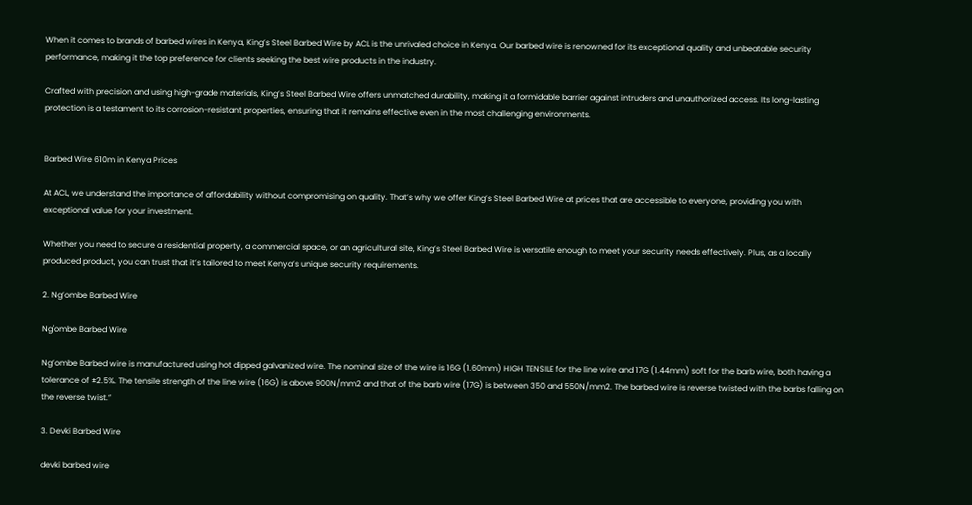When it comes to brands of barbed wires in Kenya, King’s Steel Barbed Wire by ACL is the unrivaled choice in Kenya. Our barbed wire is renowned for its exceptional quality and unbeatable security performance, making it the top preference for clients seeking the best wire products in the industry.

Crafted with precision and using high-grade materials, King’s Steel Barbed Wire offers unmatched durability, making it a formidable barrier against intruders and unauthorized access. Its long-lasting protection is a testament to its corrosion-resistant properties, ensuring that it remains effective even in the most challenging environments.


Barbed Wire 610m in Kenya Prices

At ACL, we understand the importance of affordability without compromising on quality. That’s why we offer King’s Steel Barbed Wire at prices that are accessible to everyone, providing you with exceptional value for your investment.

Whether you need to secure a residential property, a commercial space, or an agricultural site, King’s Steel Barbed Wire is versatile enough to meet your security needs effectively. Plus, as a locally produced product, you can trust that it’s tailored to meet Kenya’s unique security requirements.

2. Ng’ombe Barbed Wire

Ng'ombe Barbed Wire

Ng’ombe Barbed wire is manufactured using hot dipped galvanized wire. The nominal size of the wire is 16G (1.60mm) HIGH TENSILE for the line wire and 17G (1.44mm) soft for the barb wire, both having a tolerance of ±2.5%. The tensile strength of the line wire (16G) is above 900N/mm2 and that of the barb wire (17G) is between 350 and 550N/mm2. The barbed wire is reverse twisted with the barbs falling on the reverse twist.”

3. Devki Barbed Wire

devki barbed wire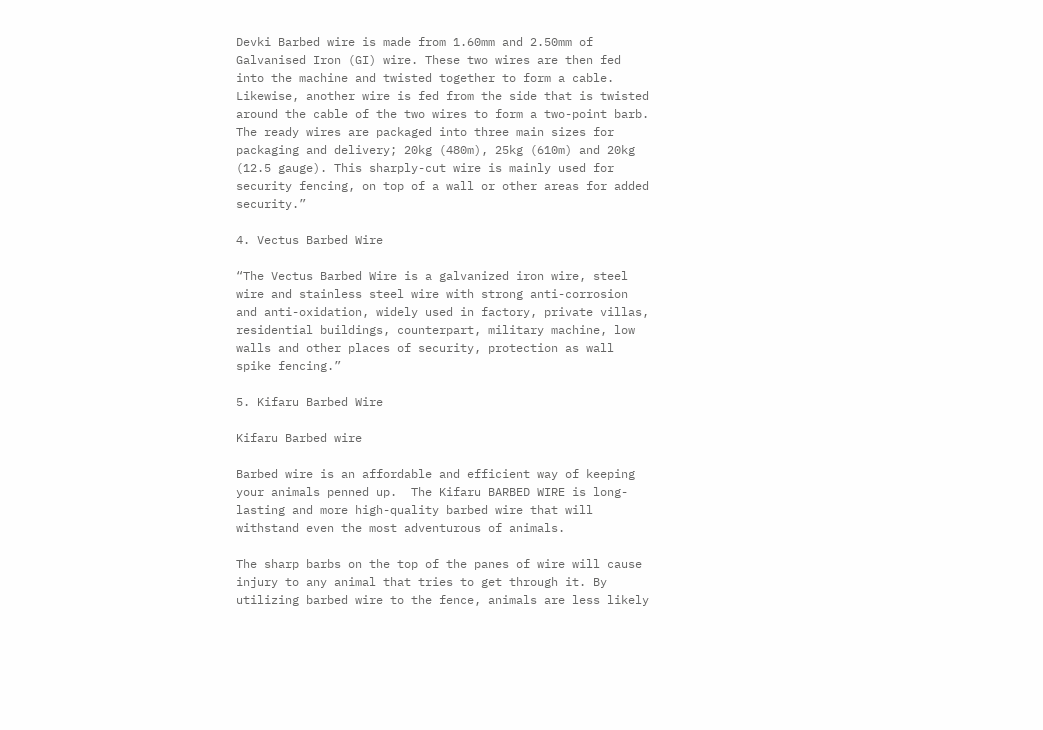Devki Barbed wire is made from 1.60mm and 2.50mm of Galvanised Iron (GI) wire. These two wires are then fed into the machine and twisted together to form a cable. Likewise, another wire is fed from the side that is twisted around the cable of the two wires to form a two-point barb. The ready wires are packaged into three main sizes for packaging and delivery; 20kg (480m), 25kg (610m) and 20kg (12.5 gauge). This sharply-cut wire is mainly used for security fencing, on top of a wall or other areas for added security.”

4. Vectus Barbed Wire

“The Vectus Barbed Wire is a galvanized iron wire, steel wire and stainless steel wire with strong anti-corrosion and anti-oxidation, widely used in factory, private villas, residential buildings, counterpart, military machine, low walls and other places of security, protection as wall spike fencing.”

5. Kifaru Barbed Wire

Kifaru Barbed wire

Barbed wire is an affordable and efficient way of keeping your animals penned up.  The Kifaru BARBED WIRE is long-lasting and more high-quality barbed wire that will withstand even the most adventurous of animals.

The sharp barbs on the top of the panes of wire will cause injury to any animal that tries to get through it. By utilizing barbed wire to the fence, animals are less likely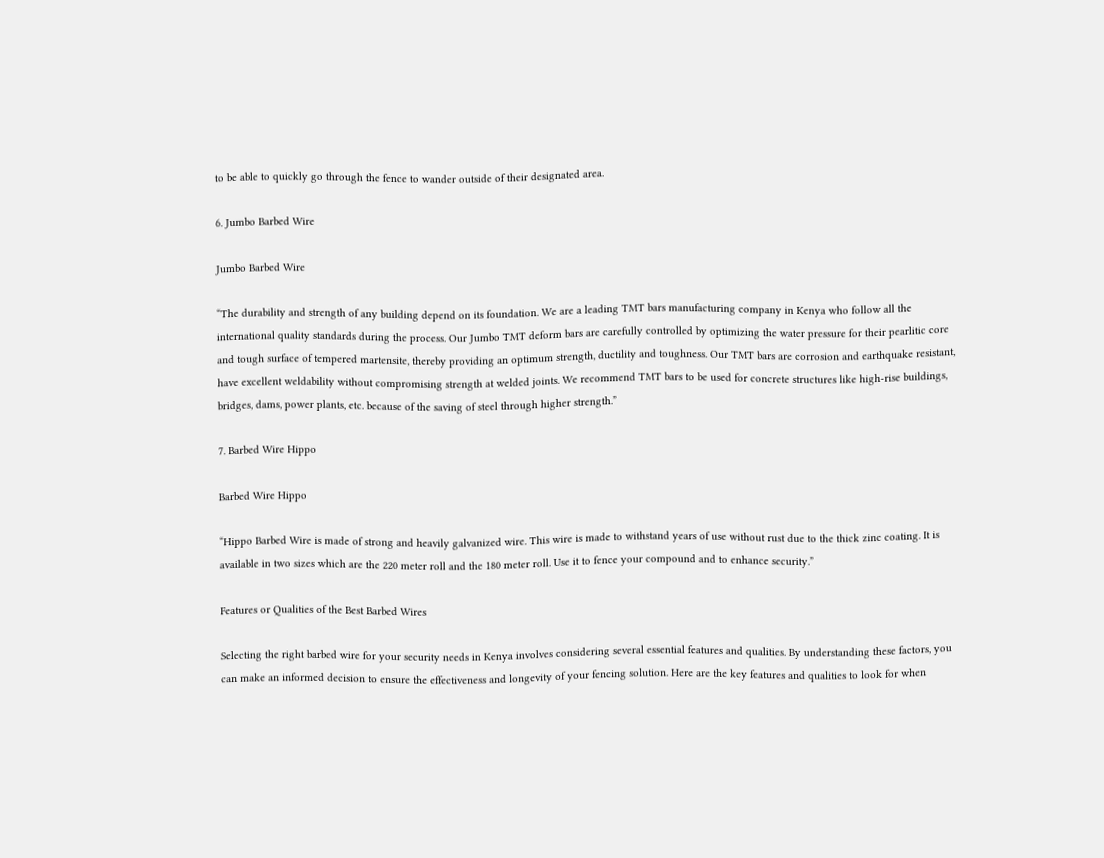to be able to quickly go through the fence to wander outside of their designated area.

6. Jumbo Barbed Wire

Jumbo Barbed Wire

“The durability and strength of any building depend on its foundation. We are a leading TMT bars manufacturing company in Kenya who follow all the international quality standards during the process. Our Jumbo TMT deform bars are carefully controlled by optimizing the water pressure for their pearlitic core and tough surface of tempered martensite, thereby providing an optimum strength, ductility and toughness. Our TMT bars are corrosion and earthquake resistant, have excellent weldability without compromising strength at welded joints. We recommend TMT bars to be used for concrete structures like high-rise buildings, bridges, dams, power plants, etc. because of the saving of steel through higher strength.”

7. Barbed Wire Hippo

Barbed Wire Hippo

“Hippo Barbed Wire is made of strong and heavily galvanized wire. This wire is made to withstand years of use without rust due to the thick zinc coating. It is available in two sizes which are the 220 meter roll and the 180 meter roll. Use it to fence your compound and to enhance security.”

Features or Qualities of the Best Barbed Wires

Selecting the right barbed wire for your security needs in Kenya involves considering several essential features and qualities. By understanding these factors, you can make an informed decision to ensure the effectiveness and longevity of your fencing solution. Here are the key features and qualities to look for when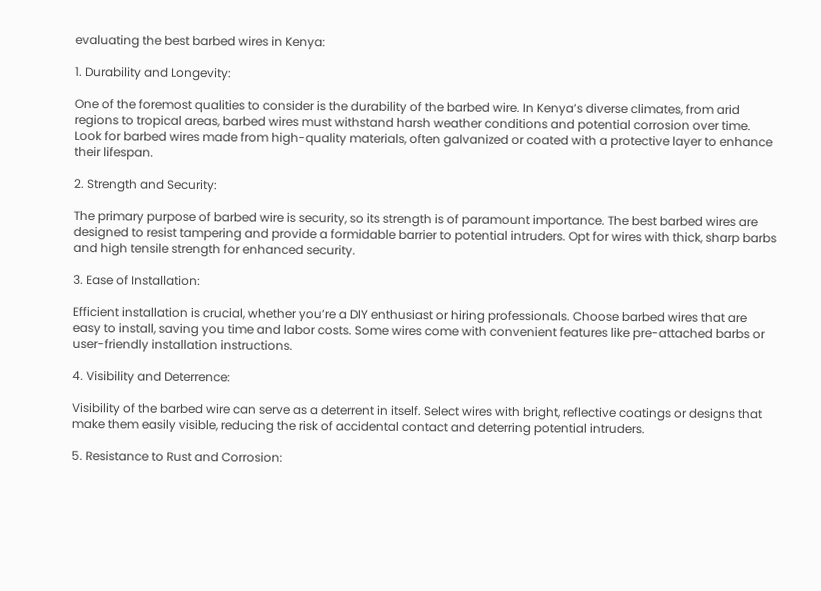evaluating the best barbed wires in Kenya:

1. Durability and Longevity:

One of the foremost qualities to consider is the durability of the barbed wire. In Kenya’s diverse climates, from arid regions to tropical areas, barbed wires must withstand harsh weather conditions and potential corrosion over time. Look for barbed wires made from high-quality materials, often galvanized or coated with a protective layer to enhance their lifespan.

2. Strength and Security:

The primary purpose of barbed wire is security, so its strength is of paramount importance. The best barbed wires are designed to resist tampering and provide a formidable barrier to potential intruders. Opt for wires with thick, sharp barbs and high tensile strength for enhanced security.

3. Ease of Installation:

Efficient installation is crucial, whether you’re a DIY enthusiast or hiring professionals. Choose barbed wires that are easy to install, saving you time and labor costs. Some wires come with convenient features like pre-attached barbs or user-friendly installation instructions.

4. Visibility and Deterrence:

Visibility of the barbed wire can serve as a deterrent in itself. Select wires with bright, reflective coatings or designs that make them easily visible, reducing the risk of accidental contact and deterring potential intruders.

5. Resistance to Rust and Corrosion: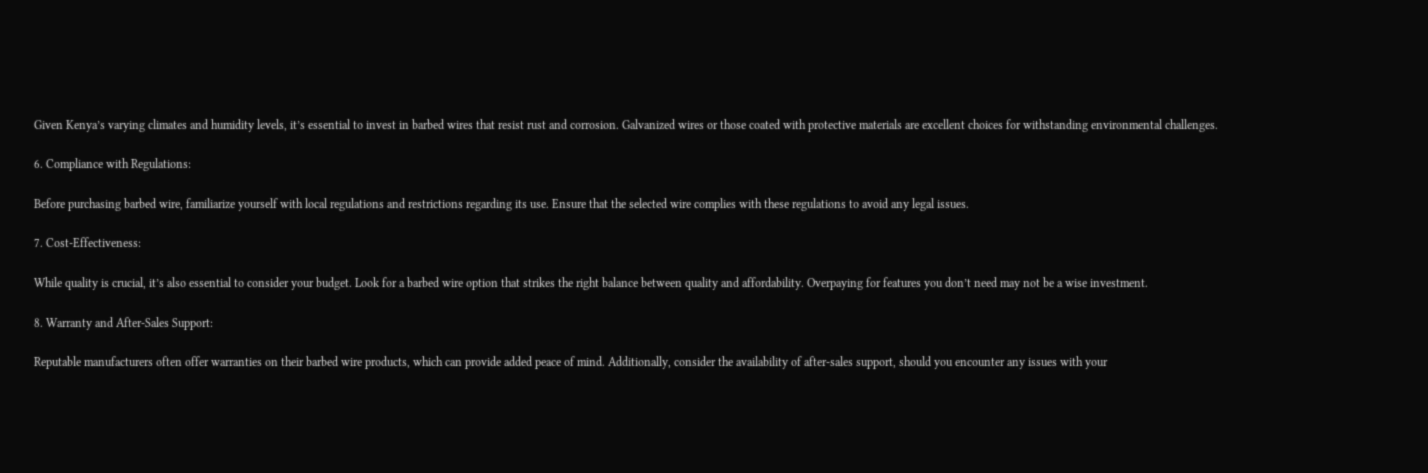Given Kenya’s varying climates and humidity levels, it’s essential to invest in barbed wires that resist rust and corrosion. Galvanized wires or those coated with protective materials are excellent choices for withstanding environmental challenges.

6. Compliance with Regulations:

Before purchasing barbed wire, familiarize yourself with local regulations and restrictions regarding its use. Ensure that the selected wire complies with these regulations to avoid any legal issues.

7. Cost-Effectiveness:

While quality is crucial, it’s also essential to consider your budget. Look for a barbed wire option that strikes the right balance between quality and affordability. Overpaying for features you don’t need may not be a wise investment.

8. Warranty and After-Sales Support:

Reputable manufacturers often offer warranties on their barbed wire products, which can provide added peace of mind. Additionally, consider the availability of after-sales support, should you encounter any issues with your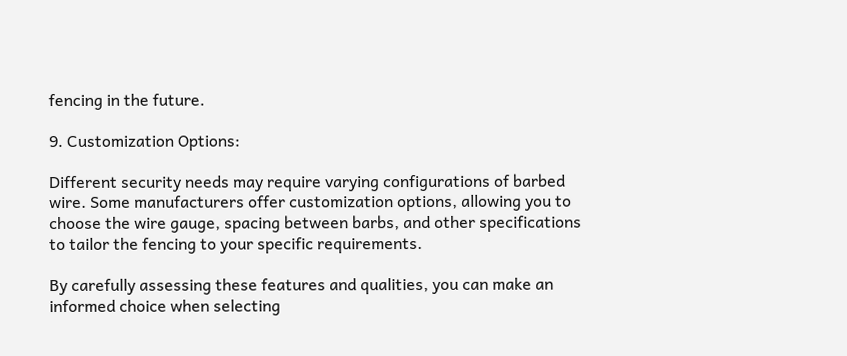fencing in the future.

9. Customization Options:

Different security needs may require varying configurations of barbed wire. Some manufacturers offer customization options, allowing you to choose the wire gauge, spacing between barbs, and other specifications to tailor the fencing to your specific requirements.

By carefully assessing these features and qualities, you can make an informed choice when selecting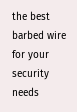the best barbed wire for your security needs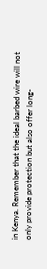in Kenya. Remember that the ideal barbed wire will not only provide protection but also offer long-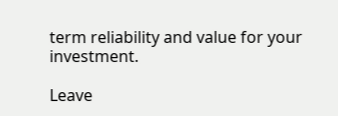term reliability and value for your investment.

Leave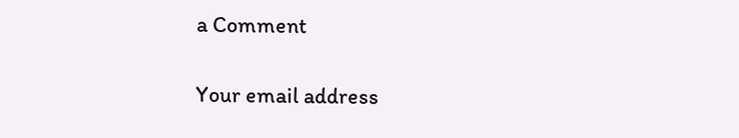a Comment

Your email address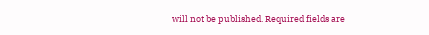will not be published. Required fields are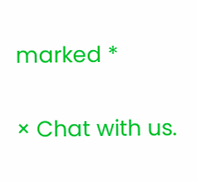marked *

× Chat with us.